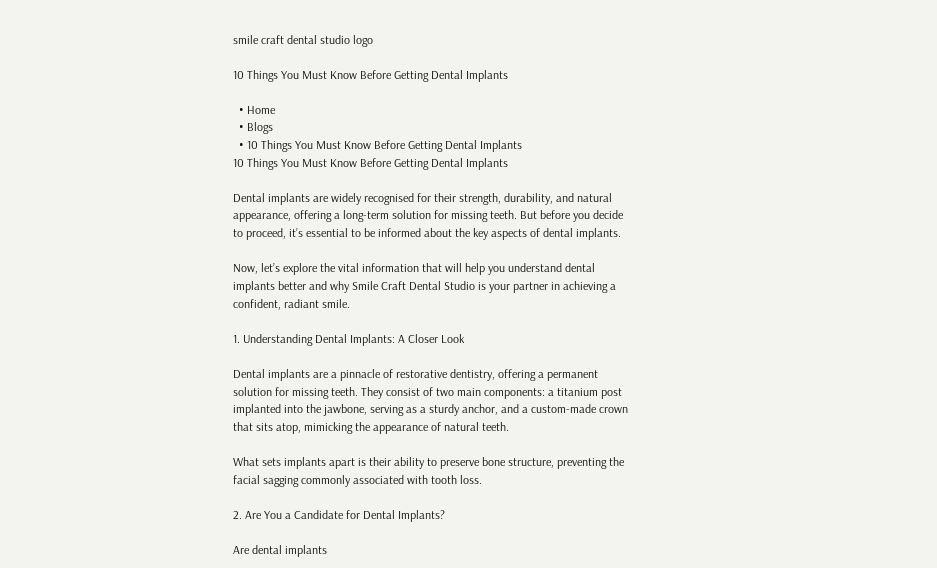smile craft dental studio logo

10 Things You Must Know Before Getting Dental Implants

  • Home
  • Blogs
  • 10 Things You Must Know Before Getting Dental Implants
10 Things You Must Know Before Getting Dental Implants

Dental implants are widely recognised for their strength, durability, and natural appearance, offering a long-term solution for missing teeth. But before you decide to proceed, it’s essential to be informed about the key aspects of dental implants.

Now, let’s explore the vital information that will help you understand dental implants better and why Smile Craft Dental Studio is your partner in achieving a confident, radiant smile.

1. Understanding Dental Implants: A Closer Look

Dental implants are a pinnacle of restorative dentistry, offering a permanent solution for missing teeth. They consist of two main components: a titanium post implanted into the jawbone, serving as a sturdy anchor, and a custom-made crown that sits atop, mimicking the appearance of natural teeth.

What sets implants apart is their ability to preserve bone structure, preventing the facial sagging commonly associated with tooth loss.

2. Are You a Candidate for Dental Implants?

Are dental implants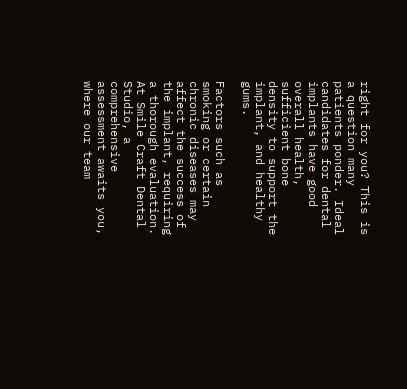right for you? This is a question many patients ponder. Ideal candidates for dental implants have good overall health, sufficient bone density to support the implant, and healthy gums.

Factors such as smoking or certain chronic diseases may affect the success of the implant, requiring a thorough evaluation. At Smile Craft Dental Studio, a comprehensive assessment awaits you, where our team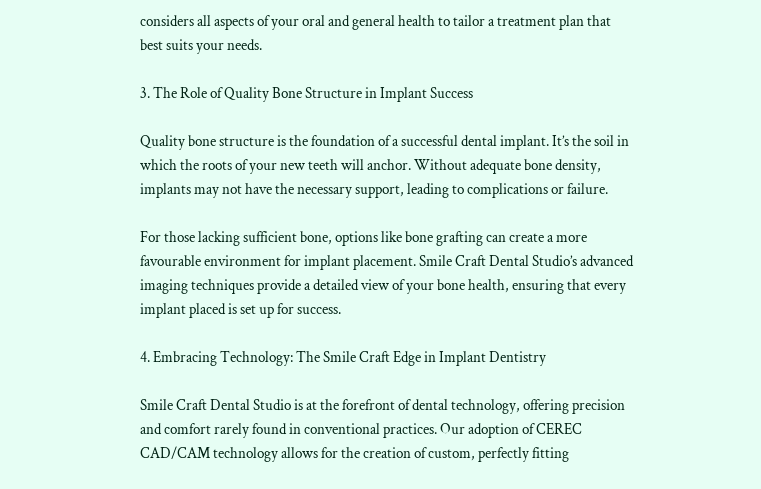considers all aspects of your oral and general health to tailor a treatment plan that best suits your needs.

3. The Role of Quality Bone Structure in Implant Success

Quality bone structure is the foundation of a successful dental implant. It’s the soil in which the roots of your new teeth will anchor. Without adequate bone density, implants may not have the necessary support, leading to complications or failure.

For those lacking sufficient bone, options like bone grafting can create a more favourable environment for implant placement. Smile Craft Dental Studio’s advanced imaging techniques provide a detailed view of your bone health, ensuring that every implant placed is set up for success.

4. Embracing Technology: The Smile Craft Edge in Implant Dentistry

Smile Craft Dental Studio is at the forefront of dental technology, offering precision and comfort rarely found in conventional practices. Our adoption of CEREC CAD/CAM technology allows for the creation of custom, perfectly fitting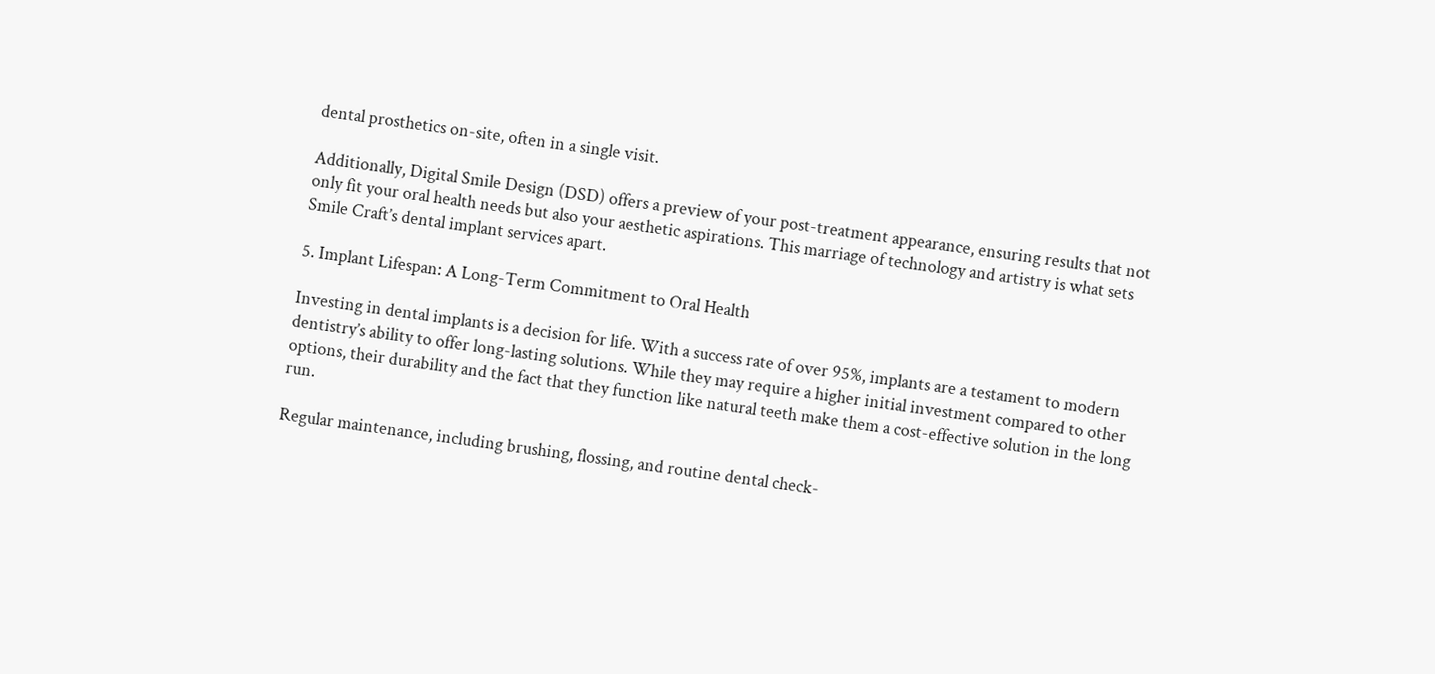dental prosthetics on-site, often in a single visit.

Additionally, Digital Smile Design (DSD) offers a preview of your post-treatment appearance, ensuring results that not only fit your oral health needs but also your aesthetic aspirations. This marriage of technology and artistry is what sets Smile Craft’s dental implant services apart.

5. Implant Lifespan: A Long-Term Commitment to Oral Health

Investing in dental implants is a decision for life. With a success rate of over 95%, implants are a testament to modern dentistry’s ability to offer long-lasting solutions. While they may require a higher initial investment compared to other options, their durability and the fact that they function like natural teeth make them a cost-effective solution in the long run.

Regular maintenance, including brushing, flossing, and routine dental check-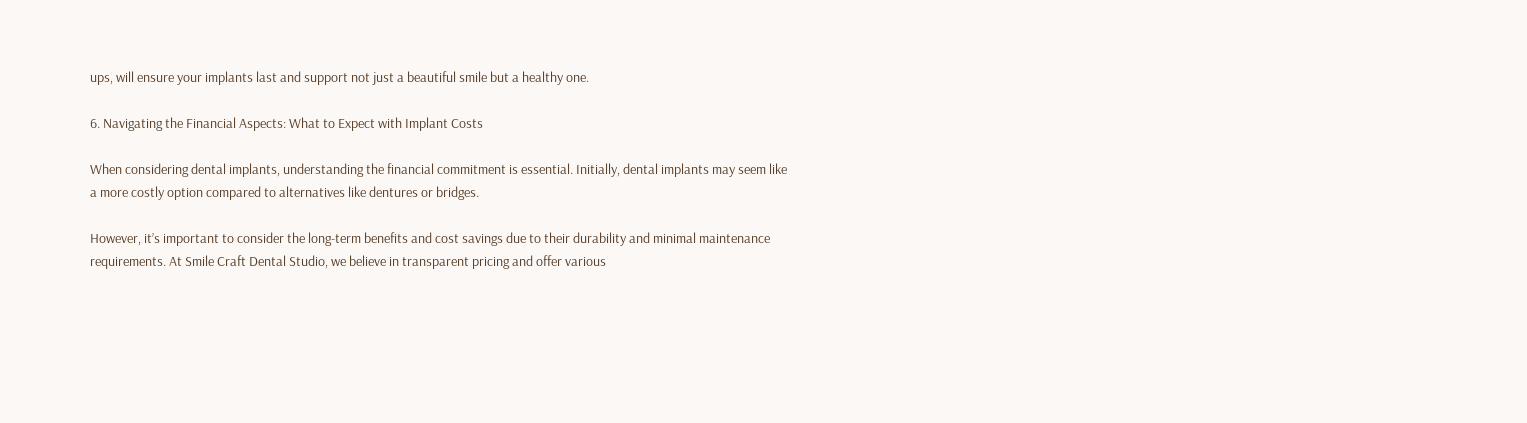ups, will ensure your implants last and support not just a beautiful smile but a healthy one.

6. Navigating the Financial Aspects: What to Expect with Implant Costs

When considering dental implants, understanding the financial commitment is essential. Initially, dental implants may seem like a more costly option compared to alternatives like dentures or bridges.

However, it’s important to consider the long-term benefits and cost savings due to their durability and minimal maintenance requirements. At Smile Craft Dental Studio, we believe in transparent pricing and offer various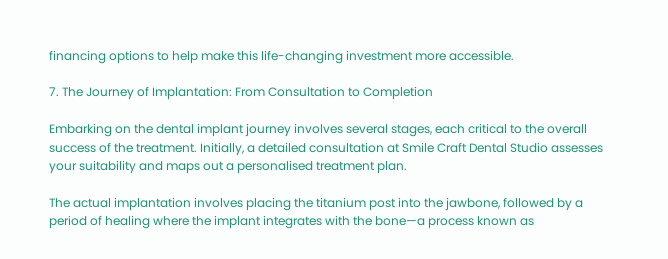financing options to help make this life-changing investment more accessible.

7. The Journey of Implantation: From Consultation to Completion

Embarking on the dental implant journey involves several stages, each critical to the overall success of the treatment. Initially, a detailed consultation at Smile Craft Dental Studio assesses your suitability and maps out a personalised treatment plan.

The actual implantation involves placing the titanium post into the jawbone, followed by a period of healing where the implant integrates with the bone—a process known as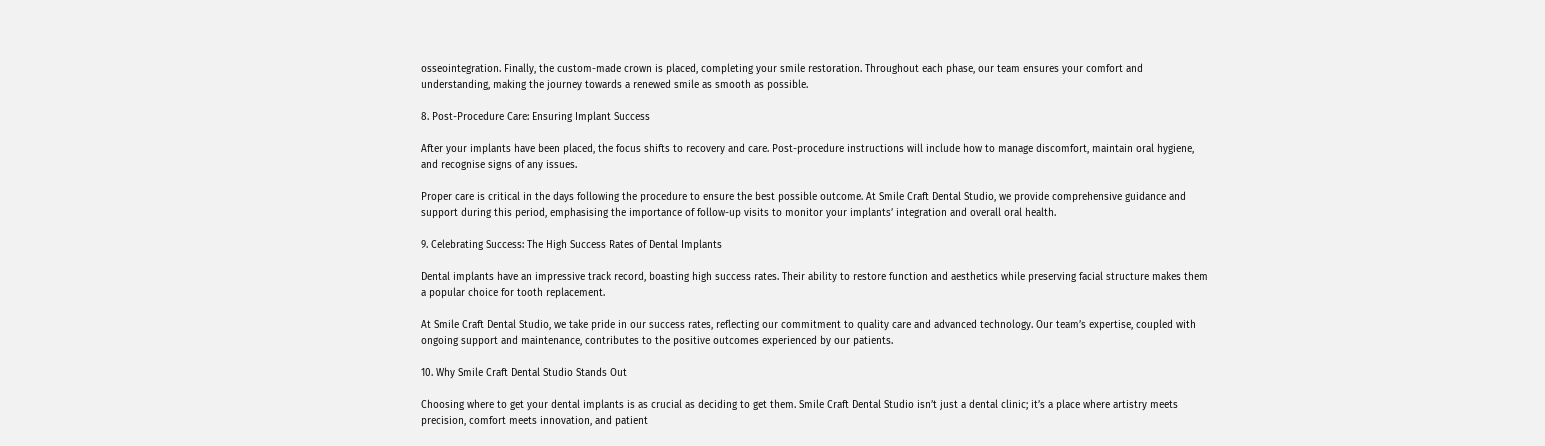osseointegration. Finally, the custom-made crown is placed, completing your smile restoration. Throughout each phase, our team ensures your comfort and understanding, making the journey towards a renewed smile as smooth as possible.

8. Post-Procedure Care: Ensuring Implant Success

After your implants have been placed, the focus shifts to recovery and care. Post-procedure instructions will include how to manage discomfort, maintain oral hygiene, and recognise signs of any issues.

Proper care is critical in the days following the procedure to ensure the best possible outcome. At Smile Craft Dental Studio, we provide comprehensive guidance and support during this period, emphasising the importance of follow-up visits to monitor your implants’ integration and overall oral health.

9. Celebrating Success: The High Success Rates of Dental Implants

Dental implants have an impressive track record, boasting high success rates. Their ability to restore function and aesthetics while preserving facial structure makes them a popular choice for tooth replacement.

At Smile Craft Dental Studio, we take pride in our success rates, reflecting our commitment to quality care and advanced technology. Our team’s expertise, coupled with ongoing support and maintenance, contributes to the positive outcomes experienced by our patients.

10. Why Smile Craft Dental Studio Stands Out

Choosing where to get your dental implants is as crucial as deciding to get them. Smile Craft Dental Studio isn’t just a dental clinic; it’s a place where artistry meets precision, comfort meets innovation, and patient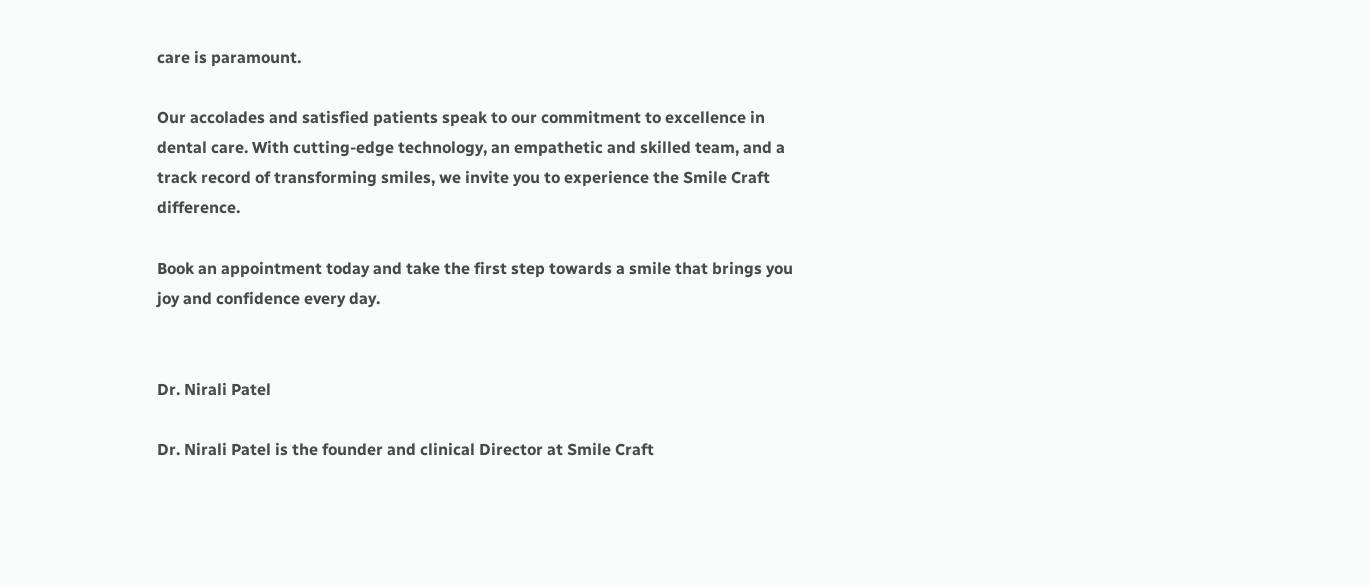care is paramount.

Our accolades and satisfied patients speak to our commitment to excellence in dental care. With cutting-edge technology, an empathetic and skilled team, and a track record of transforming smiles, we invite you to experience the Smile Craft difference.

Book an appointment today and take the first step towards a smile that brings you joy and confidence every day.


Dr. Nirali Patel

Dr. Nirali Patel is the founder and clinical Director at Smile Craft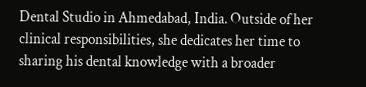Dental Studio in Ahmedabad, India. Outside of her clinical responsibilities, she dedicates her time to sharing his dental knowledge with a broader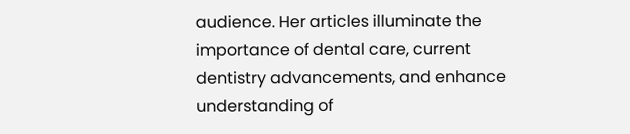audience. Her articles illuminate the importance of dental care, current dentistry advancements, and enhance understanding of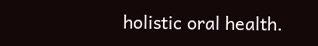holistic oral health.